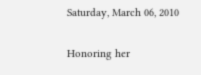Saturday, March 06, 2010

Honoring her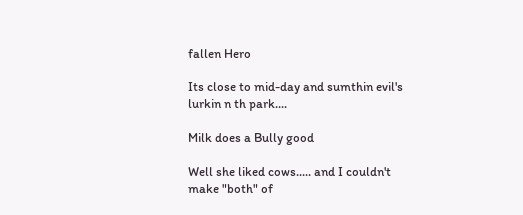fallen Hero

Its close to mid-day and sumthin evil's lurkin n th park....

Milk does a Bully good

Well she liked cows..... and I couldn't make "both" of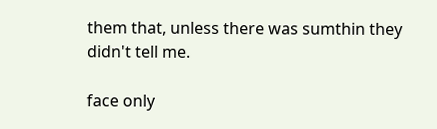them that, unless there was sumthin they didn't tell me.

face only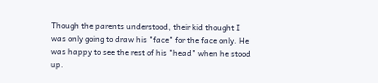Though the parents understood, their kid thought I was only going to draw his "face" for the face only. He was happy to see the rest of his "head" when he stood up.